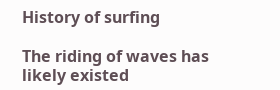History of surfing

The riding of waves has likely existed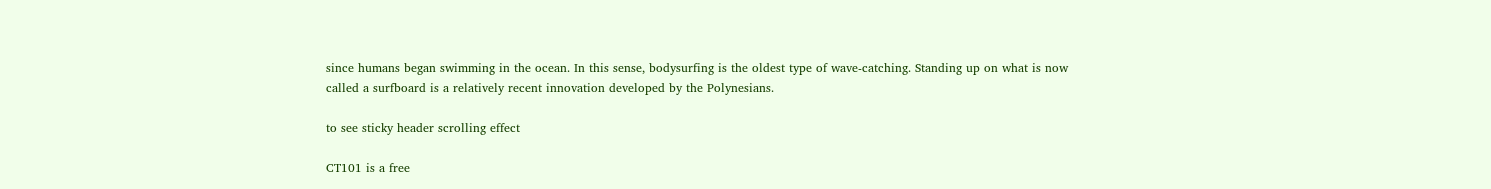since humans began swimming in the ocean. In this sense, bodysurfing is the oldest type of wave-catching. Standing up on what is now called a surfboard is a relatively recent innovation developed by the Polynesians.

to see sticky header scrolling effect

CT101 is a free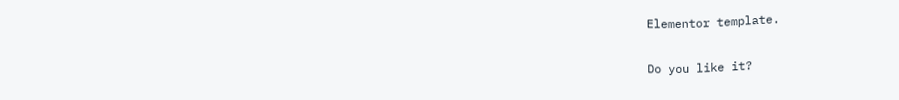Elementor template.

Do you like it?